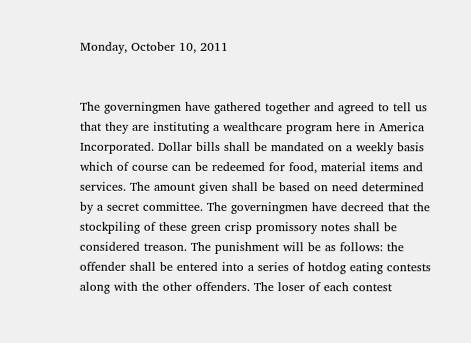Monday, October 10, 2011


The governingmen have gathered together and agreed to tell us that they are instituting a wealthcare program here in America Incorporated. Dollar bills shall be mandated on a weekly basis which of course can be redeemed for food, material items and services. The amount given shall be based on need determined by a secret committee. The governingmen have decreed that the stockpiling of these green crisp promissory notes shall be considered treason. The punishment will be as follows: the offender shall be entered into a series of hotdog eating contests along with the other offenders. The loser of each contest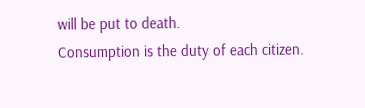will be put to death.
Consumption is the duty of each citizen.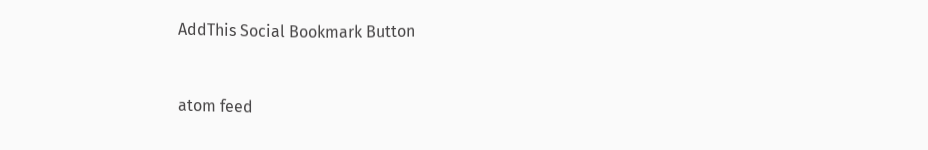AddThis Social Bookmark Button


atom feed